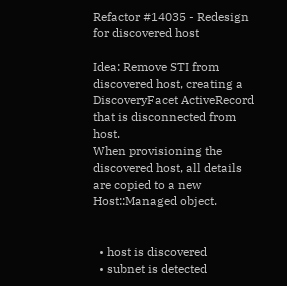Refactor #14035 - Redesign for discovered host

Idea: Remove STI from discovered host, creating a DiscoveryFacet ActiveRecord that is disconnected from host.
When provisioning the discovered host, all details are copied to a new Host::Managed object.


  • host is discovered
  • subnet is detected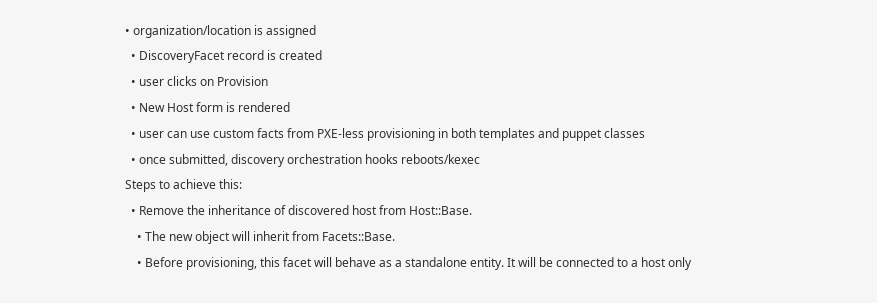• organization/location is assigned
  • DiscoveryFacet record is created
  • user clicks on Provision
  • New Host form is rendered
  • user can use custom facts from PXE-less provisioning in both templates and puppet classes
  • once submitted, discovery orchestration hooks reboots/kexec
Steps to achieve this:
  • Remove the inheritance of discovered host from Host::Base.
    • The new object will inherit from Facets::Base.
    • Before provisioning, this facet will behave as a standalone entity. It will be connected to a host only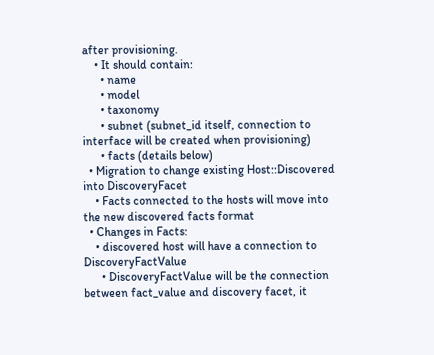after provisioning.
    • It should contain:
      • name
      • model
      • taxonomy
      • subnet (subnet_id itself, connection to interface will be created when provisioning)
      • facts (details below)
  • Migration to change existing Host::Discovered into DiscoveryFacet
    • Facts connected to the hosts will move into the new discovered facts format
  • Changes in Facts:
    • discovered host will have a connection to DiscoveryFactValue
      • DiscoveryFactValue will be the connection between fact_value and discovery facet, it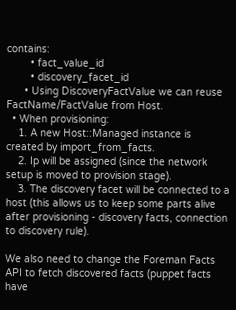contains:
        • fact_value_id
        • discovery_facet_id
      • Using DiscoveryFactValue we can reuse FactName/FactValue from Host.
  • When provisioning:
    1. A new Host::Managed instance is created by import_from_facts.
    2. Ip will be assigned (since the network setup is moved to provision stage).
    3. The discovery facet will be connected to a host (this allows us to keep some parts alive after provisioning - discovery facts, connection to discovery rule).

We also need to change the Foreman Facts API to fetch discovered facts (puppet facts have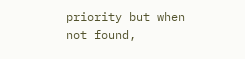priority but when not found,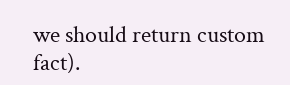we should return custom fact).